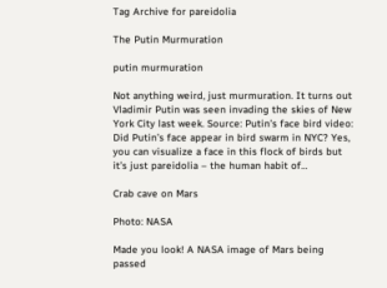Tag Archive for pareidolia

The Putin Murmuration

putin murmuration

Not anything weird, just murmuration. It turns out Vladimir Putin was seen invading the skies of New York City last week. Source: Putin’s face bird video: Did Putin’s face appear in bird swarm in NYC? Yes, you can visualize a face in this flock of birds but it’s just pareidolia – the human habit of…

Crab cave on Mars

Photo: NASA

Made you look! A NASA image of Mars being passed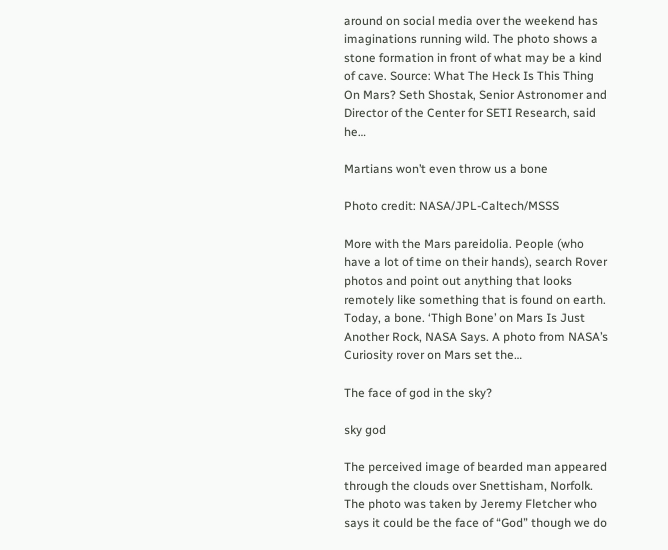around on social media over the weekend has imaginations running wild. The photo shows a stone formation in front of what may be a kind of cave. Source: What The Heck Is This Thing On Mars? Seth Shostak, Senior Astronomer and Director of the Center for SETI Research, said he…

Martians won’t even throw us a bone

Photo credit: NASA/JPL-Caltech/MSSS

More with the Mars pareidolia. People (who have a lot of time on their hands), search Rover photos and point out anything that looks remotely like something that is found on earth. Today, a bone. ‘Thigh Bone’ on Mars Is Just Another Rock, NASA Says. A photo from NASA’s Curiosity rover on Mars set the…

The face of god in the sky?

sky god

The perceived image of bearded man appeared through the clouds over Snettisham, Norfolk. The photo was taken by Jeremy Fletcher who says it could be the face of “God” though we do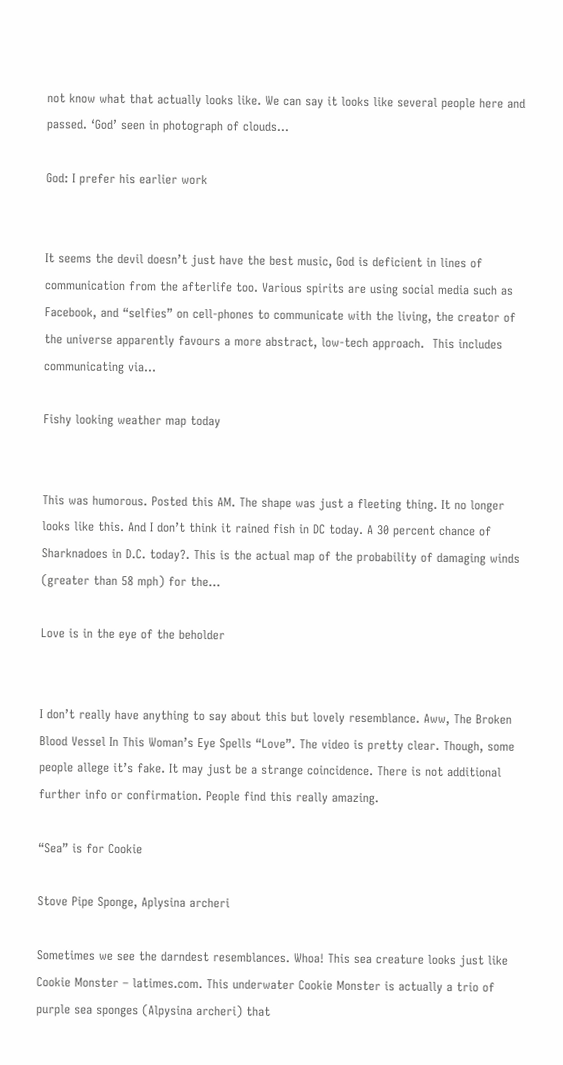not know what that actually looks like. We can say it looks like several people here and passed. ‘God’ seen in photograph of clouds…

God: I prefer his earlier work


It seems the devil doesn’t just have the best music, God is deficient in lines of communication from the afterlife too. Various spirits are using social media such as Facebook, and “selfies” on cell-phones to communicate with the living, the creator of the universe apparently favours a more abstract, low-tech approach.  This includes communicating via…

Fishy looking weather map today


This was humorous. Posted this AM. The shape was just a fleeting thing. It no longer looks like this. And I don’t think it rained fish in DC today. A 30 percent chance of Sharknadoes in D.C. today?. This is the actual map of the probability of damaging winds (greater than 58 mph) for the…

Love is in the eye of the beholder


I don’t really have anything to say about this but lovely resemblance. Aww, The Broken Blood Vessel In This Woman’s Eye Spells “Love”. The video is pretty clear. Though, some people allege it’s fake. It may just be a strange coincidence. There is not additional further info or confirmation. People find this really amazing.

“Sea” is for Cookie

Stove Pipe Sponge, Aplysina archeri

Sometimes we see the darndest resemblances. Whoa! This sea creature looks just like Cookie Monster – latimes.com. This underwater Cookie Monster is actually a trio of purple sea sponges (Alpysina archeri) that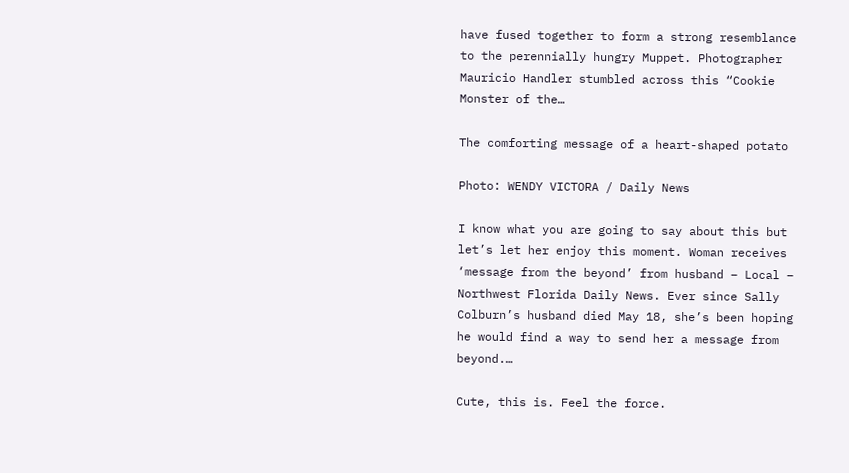have fused together to form a strong resemblance to the perennially hungry Muppet. Photographer Mauricio Handler stumbled across this “Cookie Monster of the…

The comforting message of a heart-shaped potato

Photo: WENDY VICTORA / Daily News

I know what you are going to say about this but let’s let her enjoy this moment. Woman receives ‘message from the beyond’ from husband – Local – Northwest Florida Daily News. Ever since Sally Colburn’s husband died May 18, she’s been hoping he would find a way to send her a message from beyond.…

Cute, this is. Feel the force.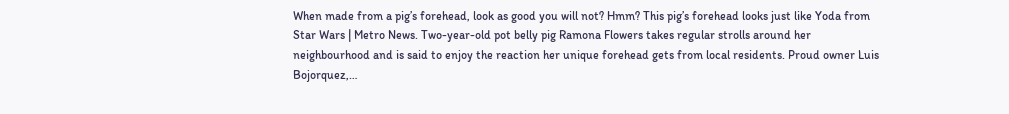When made from a pig’s forehead, look as good you will not? Hmm? This pig’s forehead looks just like Yoda from Star Wars | Metro News. Two-year-old pot belly pig Ramona Flowers takes regular strolls around her neighbourhood and is said to enjoy the reaction her unique forehead gets from local residents. Proud owner Luis Bojorquez,…